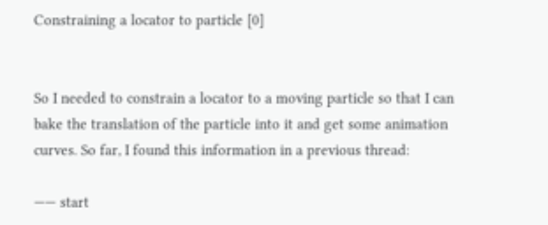Constraining a locator to particle [0]


So I needed to constrain a locator to a moving particle so that I can bake the translation of the particle into it and get some animation curves. So far, I found this information in a previous thread:

—— start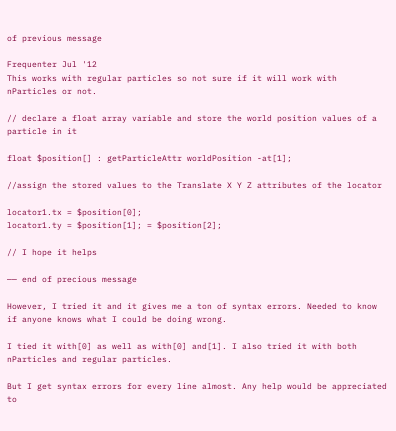of previous message

Frequenter Jul '12
This works with regular particles so not sure if it will work with nParticles or not.

// declare a float array variable and store the world position values of a particle in it

float $position[] : getParticleAttr worldPosition -at[1];

//assign the stored values to the Translate X Y Z attributes of the locator

locator1.tx = $position[0];
locator1.ty = $position[1]; = $position[2];

// I hope it helps

—— end of precious message

However, I tried it and it gives me a ton of syntax errors. Needed to know if anyone knows what I could be doing wrong.

I tied it with[0] as well as with[0] and[1]. I also tried it with both nParticles and regular particles.

But I get syntax errors for every line almost. Any help would be appreciated to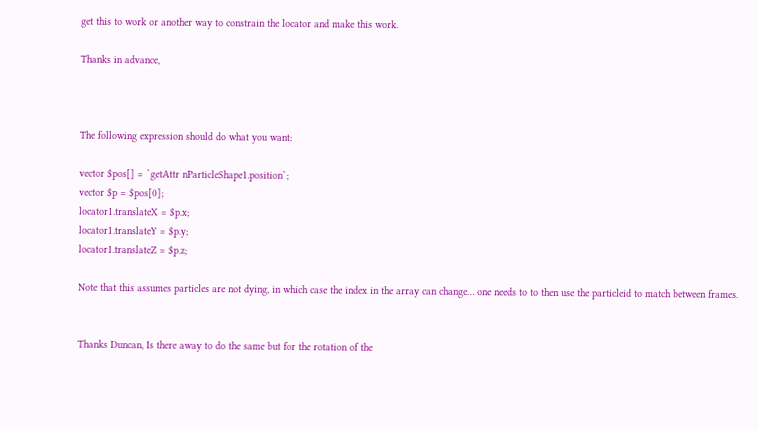get this to work or another way to constrain the locator and make this work.

Thanks in advance,



The following expression should do what you want:

vector $pos[] = `getAttr nParticleShape1.position`;
vector $p = $pos[0];
locator1.translateX = $p.x;
locator1.translateY = $p.y;
locator1.translateZ = $p.z;

Note that this assumes particles are not dying, in which case the index in the array can change… one needs to to then use the particleid to match between frames.


Thanks Duncan, Is there away to do the same but for the rotation of the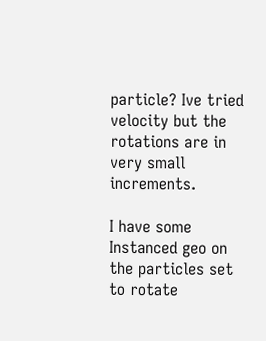particle? Ive tried velocity but the rotations are in very small increments.

I have some Instanced geo on the particles set to rotate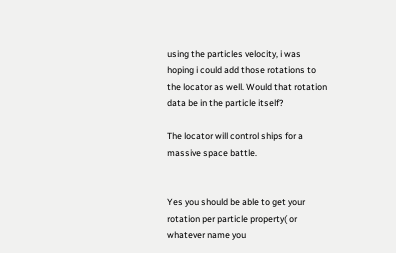using the particles velocity, i was hoping i could add those rotations to the locator as well. Would that rotation data be in the particle itself?

The locator will control ships for a massive space battle.


Yes you should be able to get your rotation per particle property( or whatever name you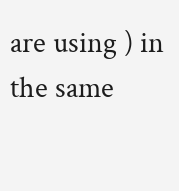are using ) in the same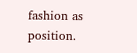fashion as position.